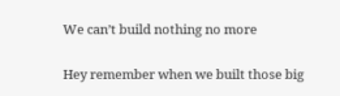We can’t build nothing no more

Hey remember when we built those big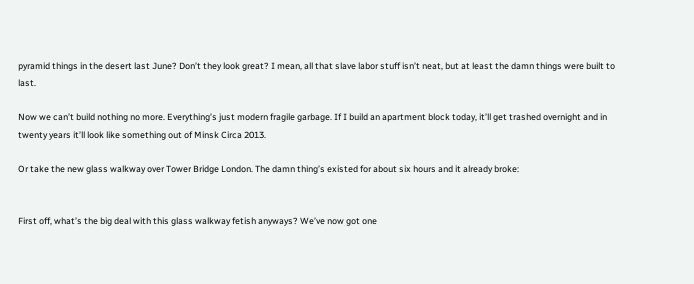pyramid things in the desert last June? Don’t they look great? I mean, all that slave labor stuff isn’t neat, but at least the damn things were built to last.

Now we can’t build nothing no more. Everything’s just modern fragile garbage. If I build an apartment block today, it’ll get trashed overnight and in twenty years it’ll look like something out of Minsk Circa 2013.

Or take the new glass walkway over Tower Bridge London. The damn thing’s existed for about six hours and it already broke:


First off, what’s the big deal with this glass walkway fetish anyways? We’ve now got one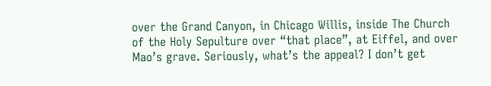over the Grand Canyon, in Chicago Willis, inside The Church of the Holy Sepulture over “that place”, at Eiffel, and over Mao’s grave. Seriously, what’s the appeal? I don’t get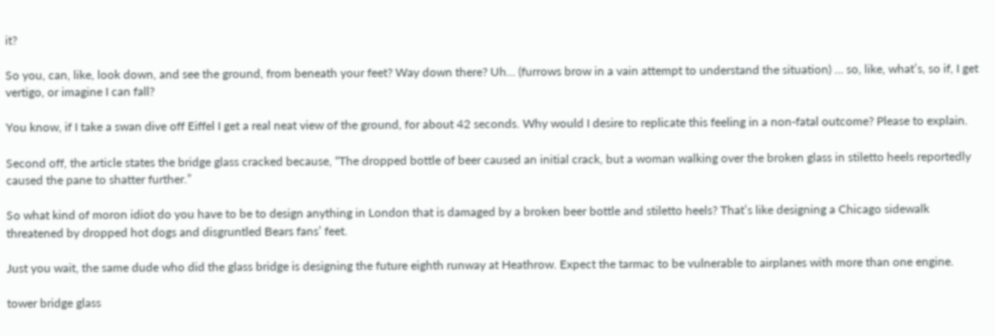it?

So you, can, like, look down, and see the ground, from beneath your feet? Way down there? Uh… (furrows brow in a vain attempt to understand the situation) … so, like, what’s, so if, I get vertigo, or imagine I can fall?

You know, if I take a swan dive off Eiffel I get a real neat view of the ground, for about 42 seconds. Why would I desire to replicate this feeling in a non-fatal outcome? Please to explain.

Second off, the article states the bridge glass cracked because, “The dropped bottle of beer caused an initial crack, but a woman walking over the broken glass in stiletto heels reportedly caused the pane to shatter further.”

So what kind of moron idiot do you have to be to design anything in London that is damaged by a broken beer bottle and stiletto heels? That’s like designing a Chicago sidewalk threatened by dropped hot dogs and disgruntled Bears fans’ feet.

Just you wait, the same dude who did the glass bridge is designing the future eighth runway at Heathrow. Expect the tarmac to be vulnerable to airplanes with more than one engine.

tower bridge glass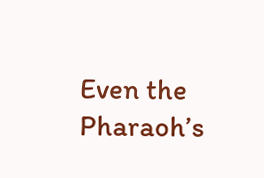Even the Pharaoh’s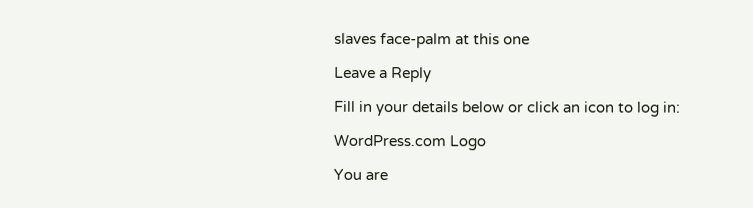slaves face-palm at this one

Leave a Reply

Fill in your details below or click an icon to log in:

WordPress.com Logo

You are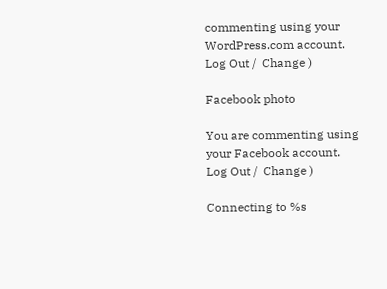commenting using your WordPress.com account. Log Out /  Change )

Facebook photo

You are commenting using your Facebook account. Log Out /  Change )

Connecting to %s